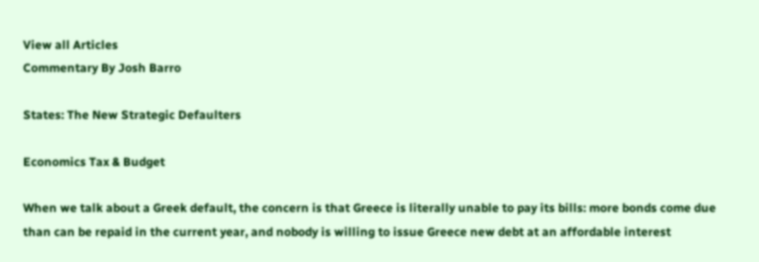View all Articles
Commentary By Josh Barro

States: The New Strategic Defaulters

Economics Tax & Budget

When we talk about a Greek default, the concern is that Greece is literally unable to pay its bills: more bonds come due than can be repaid in the current year, and nobody is willing to issue Greece new debt at an affordable interest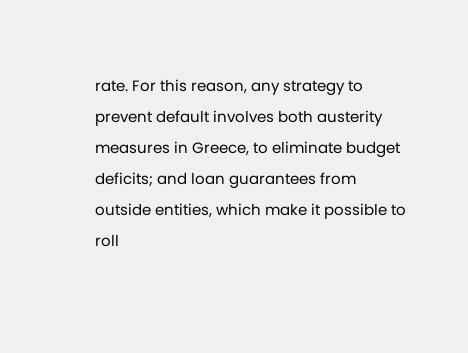rate. For this reason, any strategy to prevent default involves both austerity measures in Greece, to eliminate budget deficits; and loan guarantees from outside entities, which make it possible to roll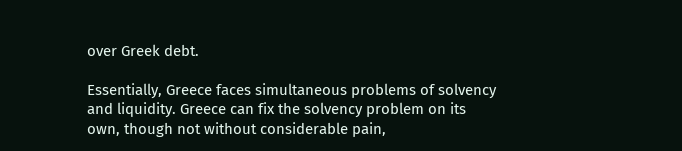over Greek debt.

Essentially, Greece faces simultaneous problems of solvency and liquidity. Greece can fix the solvency problem on its own, though not without considerable pain,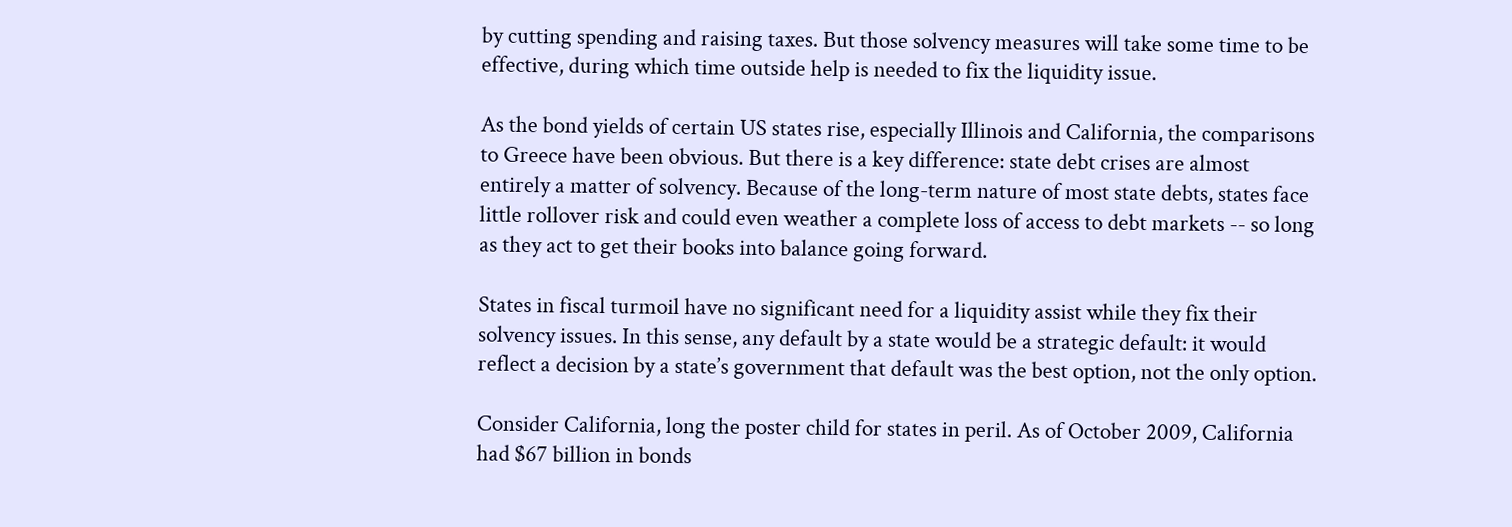by cutting spending and raising taxes. But those solvency measures will take some time to be effective, during which time outside help is needed to fix the liquidity issue.

As the bond yields of certain US states rise, especially Illinois and California, the comparisons to Greece have been obvious. But there is a key difference: state debt crises are almost entirely a matter of solvency. Because of the long-term nature of most state debts, states face little rollover risk and could even weather a complete loss of access to debt markets -- so long as they act to get their books into balance going forward.

States in fiscal turmoil have no significant need for a liquidity assist while they fix their solvency issues. In this sense, any default by a state would be a strategic default: it would reflect a decision by a state’s government that default was the best option, not the only option.

Consider California, long the poster child for states in peril. As of October 2009, California had $67 billion in bonds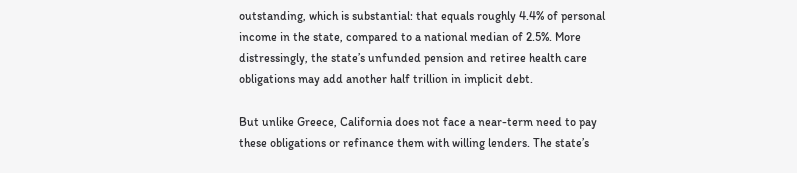outstanding, which is substantial: that equals roughly 4.4% of personal income in the state, compared to a national median of 2.5%. More distressingly, the state’s unfunded pension and retiree health care obligations may add another half trillion in implicit debt.

But unlike Greece, California does not face a near-term need to pay these obligations or refinance them with willing lenders. The state’s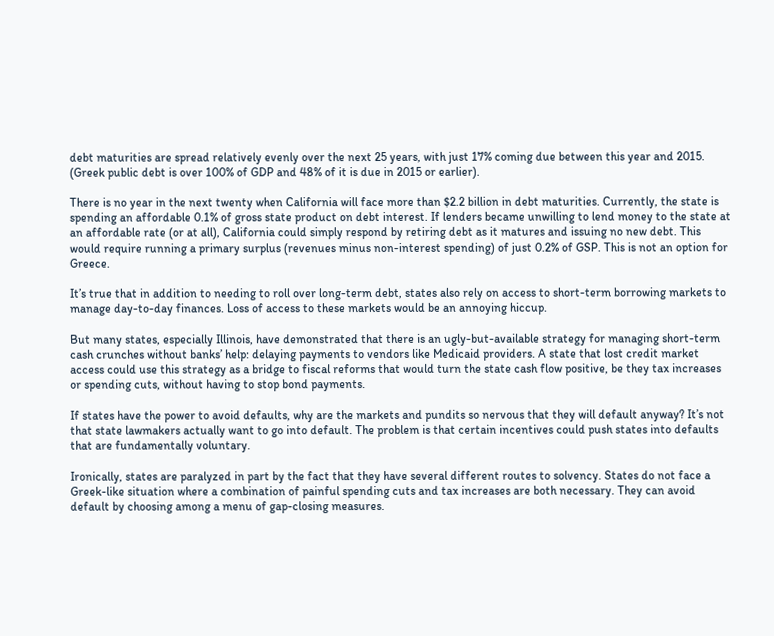debt maturities are spread relatively evenly over the next 25 years, with just 17% coming due between this year and 2015. (Greek public debt is over 100% of GDP and 48% of it is due in 2015 or earlier).

There is no year in the next twenty when California will face more than $2.2 billion in debt maturities. Currently, the state is spending an affordable 0.1% of gross state product on debt interest. If lenders became unwilling to lend money to the state at an affordable rate (or at all), California could simply respond by retiring debt as it matures and issuing no new debt. This would require running a primary surplus (revenues minus non-interest spending) of just 0.2% of GSP. This is not an option for Greece.

It’s true that in addition to needing to roll over long-term debt, states also rely on access to short-term borrowing markets to manage day-to-day finances. Loss of access to these markets would be an annoying hiccup.

But many states, especially Illinois, have demonstrated that there is an ugly-but-available strategy for managing short-term cash crunches without banks’ help: delaying payments to vendors like Medicaid providers. A state that lost credit market access could use this strategy as a bridge to fiscal reforms that would turn the state cash flow positive, be they tax increases or spending cuts, without having to stop bond payments.

If states have the power to avoid defaults, why are the markets and pundits so nervous that they will default anyway? It’s not that state lawmakers actually want to go into default. The problem is that certain incentives could push states into defaults that are fundamentally voluntary.

Ironically, states are paralyzed in part by the fact that they have several different routes to solvency. States do not face a Greek-like situation where a combination of painful spending cuts and tax increases are both necessary. They can avoid default by choosing among a menu of gap-closing measures.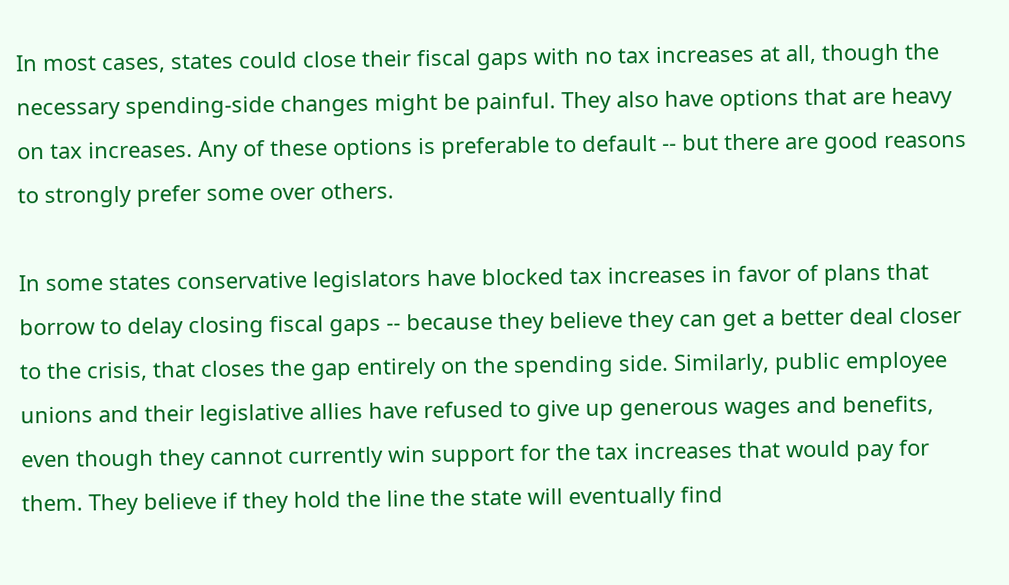In most cases, states could close their fiscal gaps with no tax increases at all, though the necessary spending-side changes might be painful. They also have options that are heavy on tax increases. Any of these options is preferable to default -- but there are good reasons to strongly prefer some over others.

In some states conservative legislators have blocked tax increases in favor of plans that borrow to delay closing fiscal gaps -- because they believe they can get a better deal closer to the crisis, that closes the gap entirely on the spending side. Similarly, public employee unions and their legislative allies have refused to give up generous wages and benefits, even though they cannot currently win support for the tax increases that would pay for them. They believe if they hold the line the state will eventually find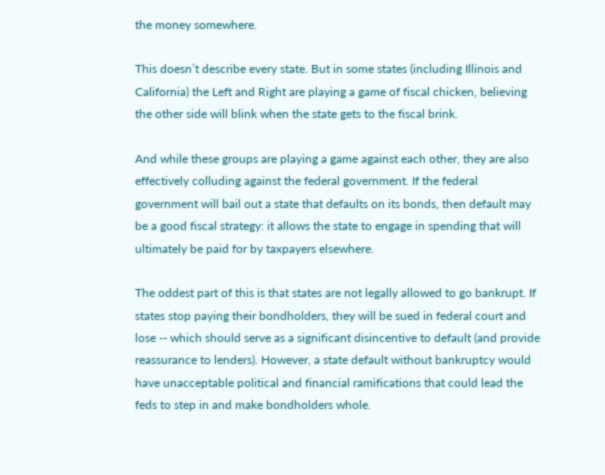the money somewhere.

This doesn’t describe every state. But in some states (including Illinois and California) the Left and Right are playing a game of fiscal chicken, believing the other side will blink when the state gets to the fiscal brink.

And while these groups are playing a game against each other, they are also effectively colluding against the federal government. If the federal government will bail out a state that defaults on its bonds, then default may be a good fiscal strategy: it allows the state to engage in spending that will ultimately be paid for by taxpayers elsewhere.

The oddest part of this is that states are not legally allowed to go bankrupt. If states stop paying their bondholders, they will be sued in federal court and lose -- which should serve as a significant disincentive to default (and provide reassurance to lenders). However, a state default without bankruptcy would have unacceptable political and financial ramifications that could lead the feds to step in and make bondholders whole.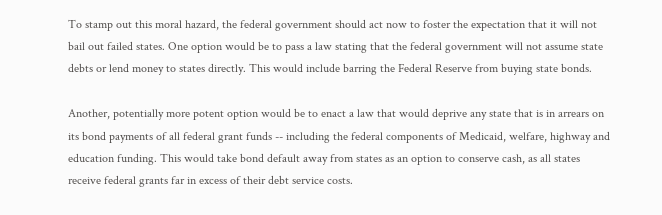To stamp out this moral hazard, the federal government should act now to foster the expectation that it will not bail out failed states. One option would be to pass a law stating that the federal government will not assume state debts or lend money to states directly. This would include barring the Federal Reserve from buying state bonds.

Another, potentially more potent option would be to enact a law that would deprive any state that is in arrears on its bond payments of all federal grant funds -- including the federal components of Medicaid, welfare, highway and education funding. This would take bond default away from states as an option to conserve cash, as all states receive federal grants far in excess of their debt service costs.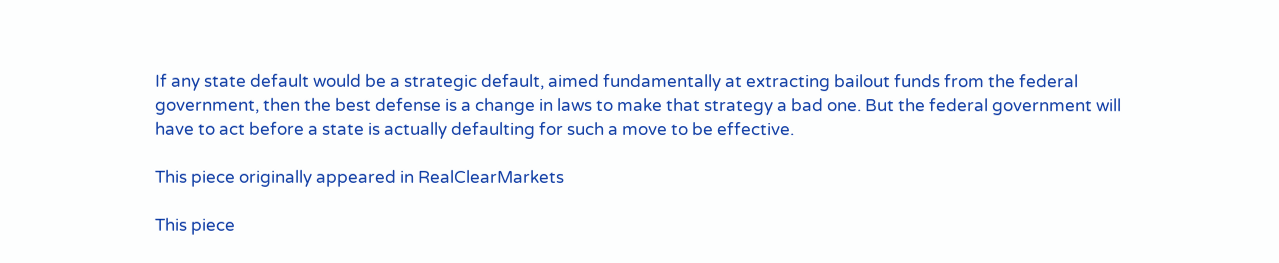If any state default would be a strategic default, aimed fundamentally at extracting bailout funds from the federal government, then the best defense is a change in laws to make that strategy a bad one. But the federal government will have to act before a state is actually defaulting for such a move to be effective.

This piece originally appeared in RealClearMarkets

This piece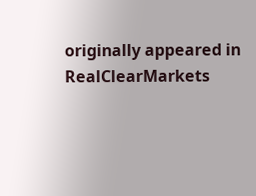originally appeared in RealClearMarkets